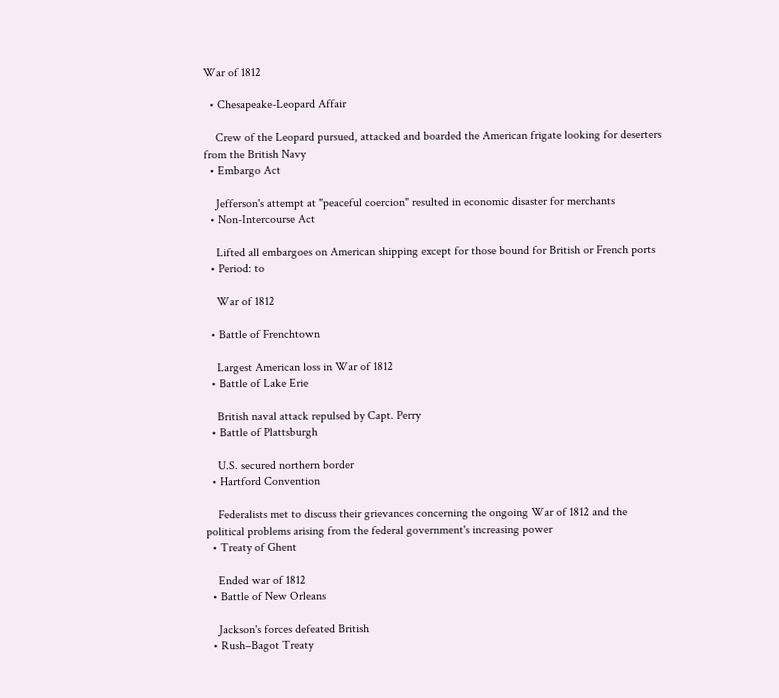War of 1812

  • Chesapeake-Leopard Affair

    Crew of the Leopard pursued, attacked and boarded the American frigate looking for deserters from the British Navy
  • Embargo Act

    Jefferson's attempt at "peaceful coercion" resulted in economic disaster for merchants
  • Non-Intercourse Act

    Lifted all embargoes on American shipping except for those bound for British or French ports
  • Period: to

    War of 1812

  • Battle of Frenchtown

    Largest American loss in War of 1812
  • Battle of Lake Erie

    British naval attack repulsed by Capt. Perry
  • Battle of Plattsburgh

    U.S. secured northern border
  • Hartford Convention

    Federalists met to discuss their grievances concerning the ongoing War of 1812 and the political problems arising from the federal government's increasing power
  • Treaty of Ghent

    Ended war of 1812
  • Battle of New Orleans

    Jackson's forces defeated British
  • Rush–Bagot Treaty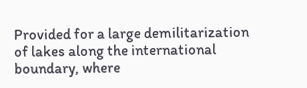Provided for a large demilitarization of lakes along the international boundary, where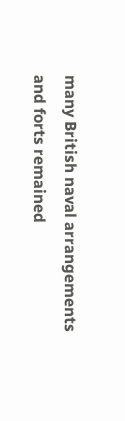many British naval arrangements and forts remained